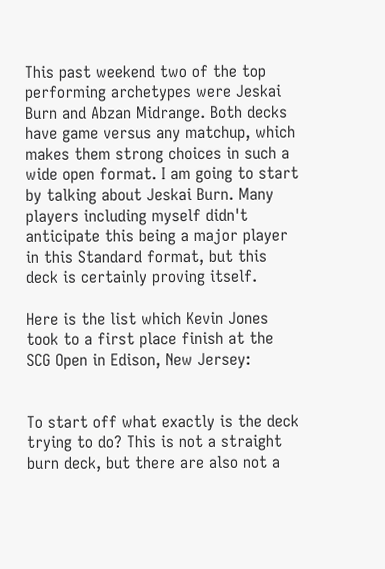This past weekend two of the top performing archetypes were Jeskai Burn and Abzan Midrange. Both decks have game versus any matchup, which makes them strong choices in such a wide open format. I am going to start by talking about Jeskai Burn. Many players including myself didn't anticipate this being a major player in this Standard format, but this deck is certainly proving itself.

Here is the list which Kevin Jones took to a first place finish at the SCG Open in Edison, New Jersey:


To start off what exactly is the deck trying to do? This is not a straight burn deck, but there are also not a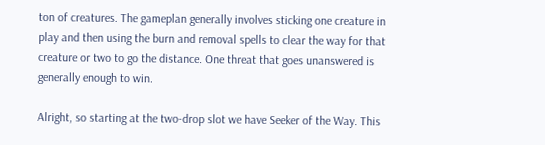ton of creatures. The gameplan generally involves sticking one creature in play and then using the burn and removal spells to clear the way for that creature or two to go the distance. One threat that goes unanswered is generally enough to win.

Alright, so starting at the two-drop slot we have Seeker of the Way. This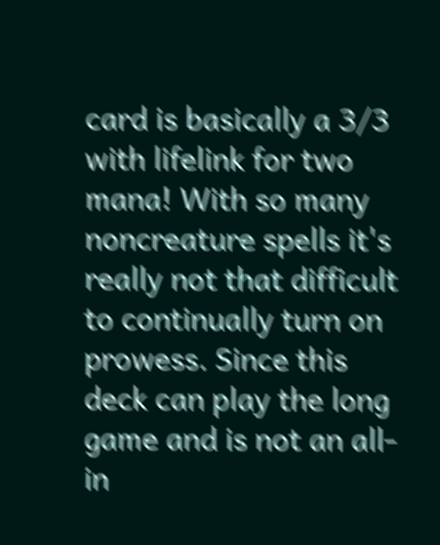card is basically a 3/3 with lifelink for two mana! With so many noncreature spells it's really not that difficult to continually turn on prowess. Since this deck can play the long game and is not an all-in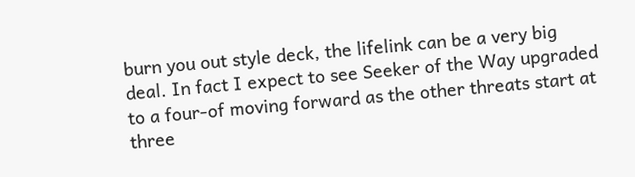burn you out style deck, the lifelink can be a very big deal. In fact I expect to see Seeker of the Way upgraded to a four-of moving forward as the other threats start at three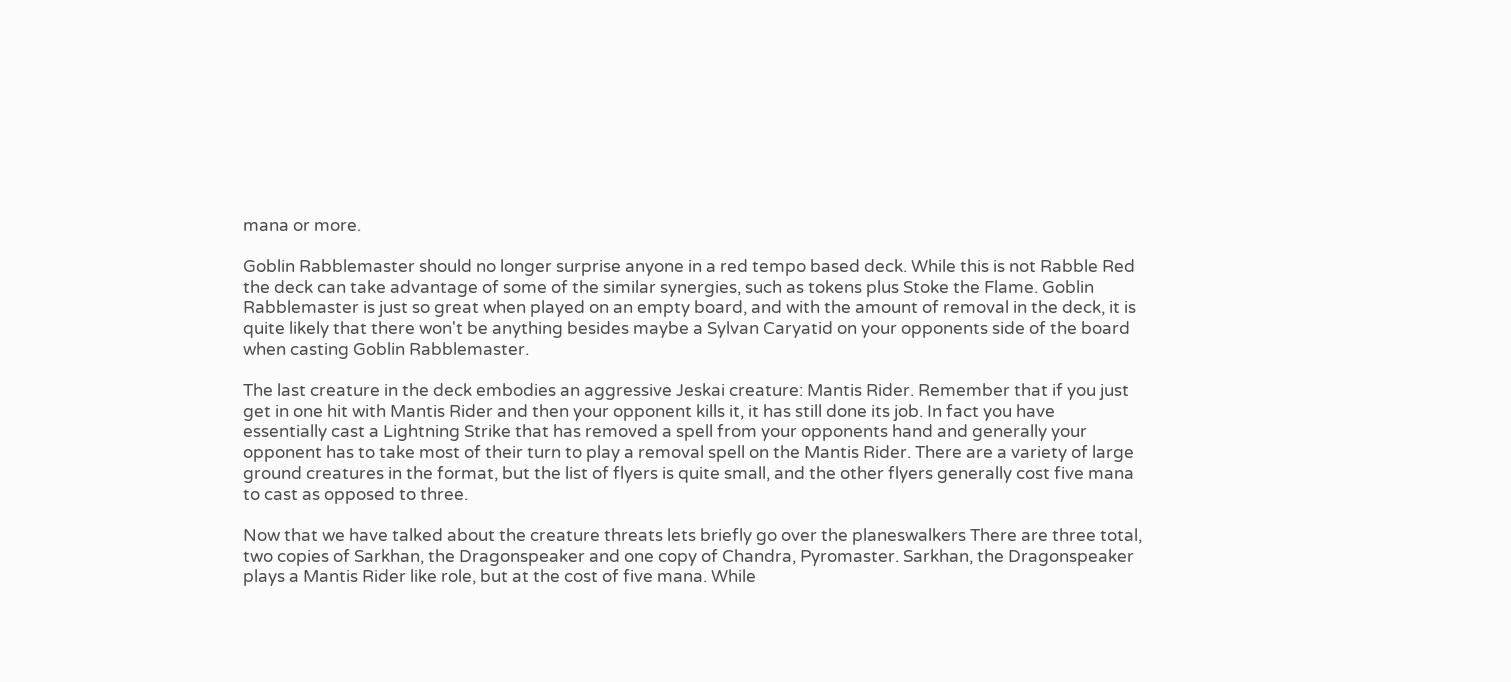mana or more.

Goblin Rabblemaster should no longer surprise anyone in a red tempo based deck. While this is not Rabble Red the deck can take advantage of some of the similar synergies, such as tokens plus Stoke the Flame. Goblin Rabblemaster is just so great when played on an empty board, and with the amount of removal in the deck, it is quite likely that there won't be anything besides maybe a Sylvan Caryatid on your opponents side of the board when casting Goblin Rabblemaster.

The last creature in the deck embodies an aggressive Jeskai creature: Mantis Rider. Remember that if you just get in one hit with Mantis Rider and then your opponent kills it, it has still done its job. In fact you have essentially cast a Lightning Strike that has removed a spell from your opponents hand and generally your opponent has to take most of their turn to play a removal spell on the Mantis Rider. There are a variety of large ground creatures in the format, but the list of flyers is quite small, and the other flyers generally cost five mana to cast as opposed to three.

Now that we have talked about the creature threats lets briefly go over the planeswalkers There are three total, two copies of Sarkhan, the Dragonspeaker and one copy of Chandra, Pyromaster. Sarkhan, the Dragonspeaker plays a Mantis Rider like role, but at the cost of five mana. While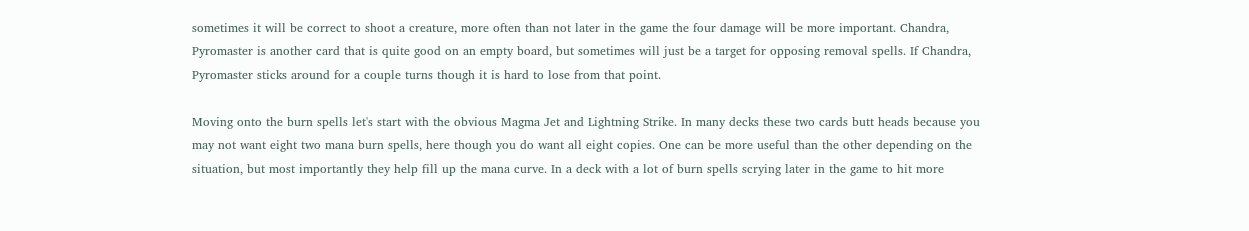sometimes it will be correct to shoot a creature, more often than not later in the game the four damage will be more important. Chandra, Pyromaster is another card that is quite good on an empty board, but sometimes will just be a target for opposing removal spells. If Chandra, Pyromaster sticks around for a couple turns though it is hard to lose from that point.

Moving onto the burn spells let's start with the obvious Magma Jet and Lightning Strike. In many decks these two cards butt heads because you may not want eight two mana burn spells, here though you do want all eight copies. One can be more useful than the other depending on the situation, but most importantly they help fill up the mana curve. In a deck with a lot of burn spells scrying later in the game to hit more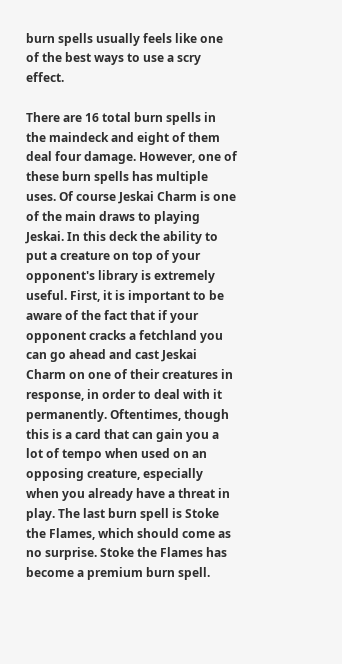burn spells usually feels like one of the best ways to use a scry effect.

There are 16 total burn spells in the maindeck and eight of them deal four damage. However, one of these burn spells has multiple uses. Of course Jeskai Charm is one of the main draws to playing Jeskai. In this deck the ability to put a creature on top of your opponent's library is extremely useful. First, it is important to be aware of the fact that if your opponent cracks a fetchland you can go ahead and cast Jeskai Charm on one of their creatures in response, in order to deal with it permanently. Oftentimes, though this is a card that can gain you a lot of tempo when used on an opposing creature, especially when you already have a threat in play. The last burn spell is Stoke the Flames, which should come as no surprise. Stoke the Flames has become a premium burn spell.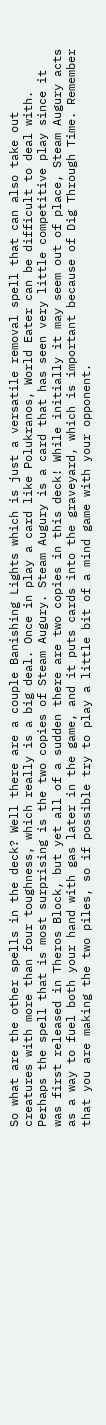So what are the other spells in the deck? Well there are a couple Banishing Lights which is just a versatile removal spell that can also take out creatures with more than four toughness, which really is a big deal. Once in play a card like Polukranos, World Eater can be difficult to deal with. Perhaps the spell that is most surprising is the two copies of Steam Augury. Steam Augury is a card that has seen very little competitive play since it was first released in Theros Block, but yet all of a sudden there are two copies in this deck! While initially it may seem out of place, Steam Augury acts as a way to fuel both your hand with gas later in the game, and it puts cards into the graveyard, which is important because of Dig Through Time. Remember that you are making the two piles, so if possible try to play a little bit of a mind game with your opponent.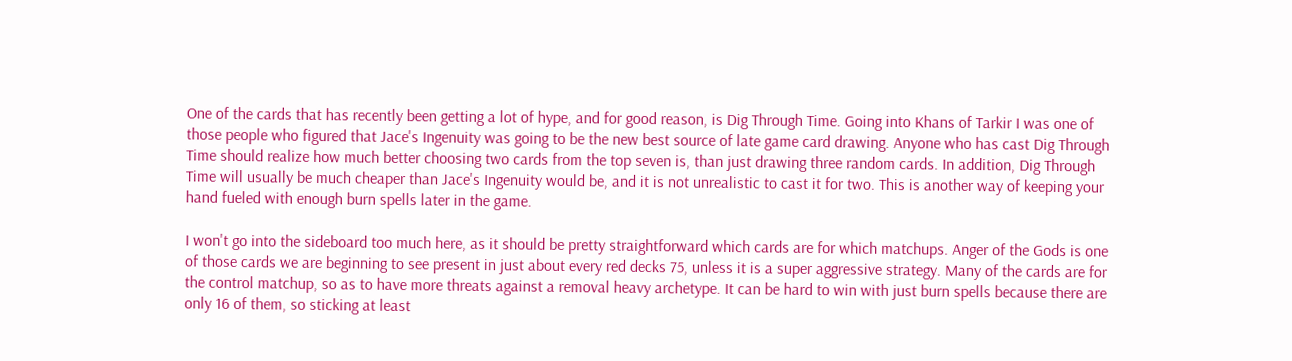One of the cards that has recently been getting a lot of hype, and for good reason, is Dig Through Time. Going into Khans of Tarkir I was one of those people who figured that Jace's Ingenuity was going to be the new best source of late game card drawing. Anyone who has cast Dig Through Time should realize how much better choosing two cards from the top seven is, than just drawing three random cards. In addition, Dig Through Time will usually be much cheaper than Jace's Ingenuity would be, and it is not unrealistic to cast it for two. This is another way of keeping your hand fueled with enough burn spells later in the game.

I won't go into the sideboard too much here, as it should be pretty straightforward which cards are for which matchups. Anger of the Gods is one of those cards we are beginning to see present in just about every red decks 75, unless it is a super aggressive strategy. Many of the cards are for the control matchup, so as to have more threats against a removal heavy archetype. It can be hard to win with just burn spells because there are only 16 of them, so sticking at least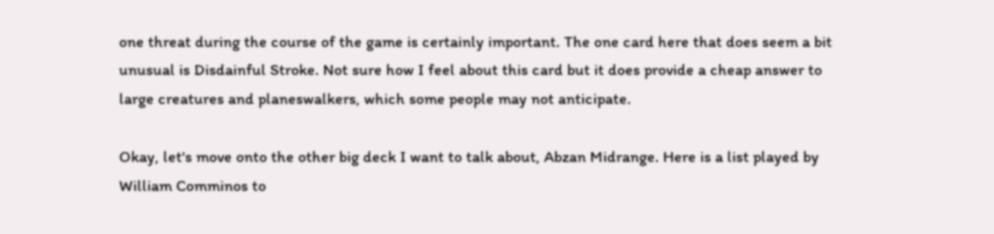one threat during the course of the game is certainly important. The one card here that does seem a bit unusual is Disdainful Stroke. Not sure how I feel about this card but it does provide a cheap answer to large creatures and planeswalkers, which some people may not anticipate.

Okay, let's move onto the other big deck I want to talk about, Abzan Midrange. Here is a list played by William Comminos to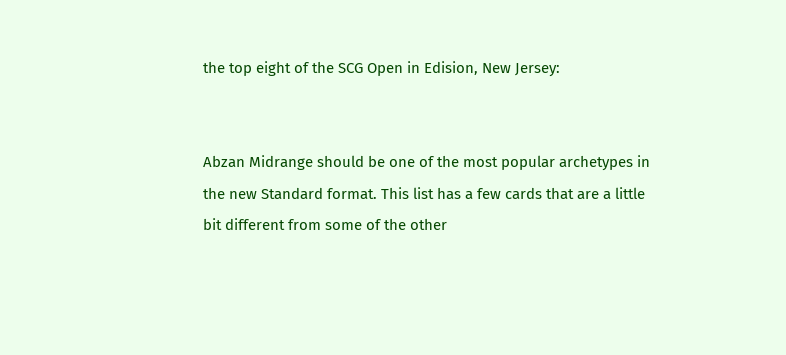the top eight of the SCG Open in Edision, New Jersey:


Abzan Midrange should be one of the most popular archetypes in the new Standard format. This list has a few cards that are a little bit different from some of the other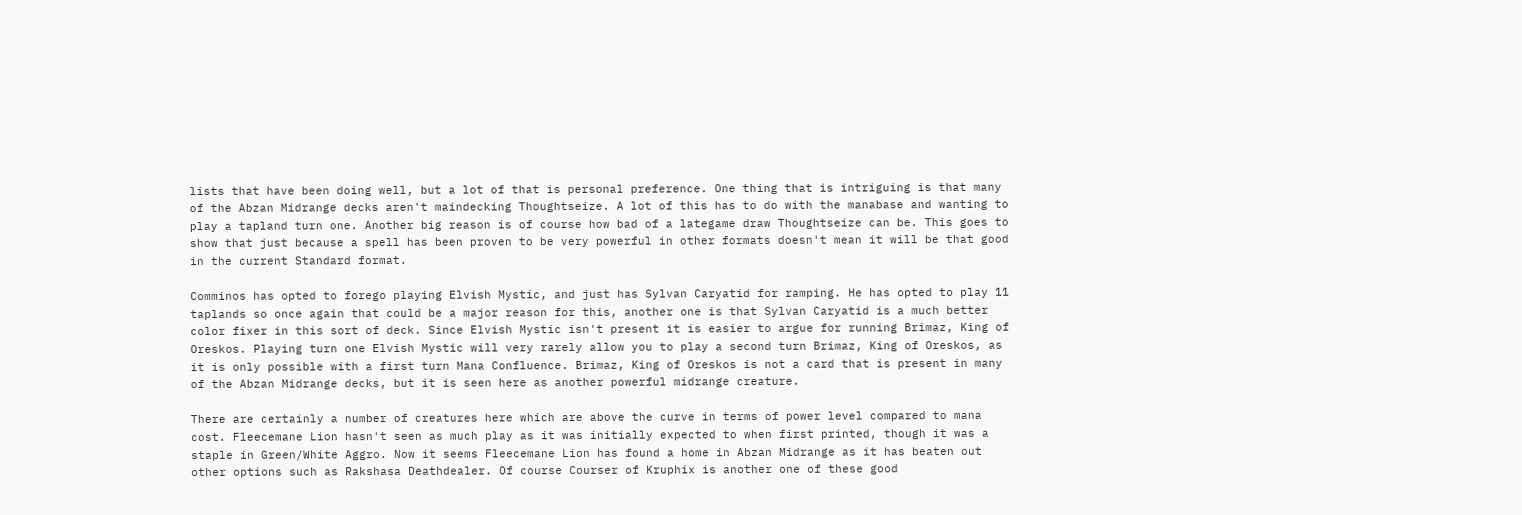lists that have been doing well, but a lot of that is personal preference. One thing that is intriguing is that many of the Abzan Midrange decks aren't maindecking Thoughtseize. A lot of this has to do with the manabase and wanting to play a tapland turn one. Another big reason is of course how bad of a lategame draw Thoughtseize can be. This goes to show that just because a spell has been proven to be very powerful in other formats doesn't mean it will be that good in the current Standard format.

Comminos has opted to forego playing Elvish Mystic, and just has Sylvan Caryatid for ramping. He has opted to play 11 taplands so once again that could be a major reason for this, another one is that Sylvan Caryatid is a much better color fixer in this sort of deck. Since Elvish Mystic isn't present it is easier to argue for running Brimaz, King of Oreskos. Playing turn one Elvish Mystic will very rarely allow you to play a second turn Brimaz, King of Oreskos, as it is only possible with a first turn Mana Confluence. Brimaz, King of Oreskos is not a card that is present in many of the Abzan Midrange decks, but it is seen here as another powerful midrange creature.

There are certainly a number of creatures here which are above the curve in terms of power level compared to mana cost. Fleecemane Lion hasn't seen as much play as it was initially expected to when first printed, though it was a staple in Green/White Aggro. Now it seems Fleecemane Lion has found a home in Abzan Midrange as it has beaten out other options such as Rakshasa Deathdealer. Of course Courser of Kruphix is another one of these good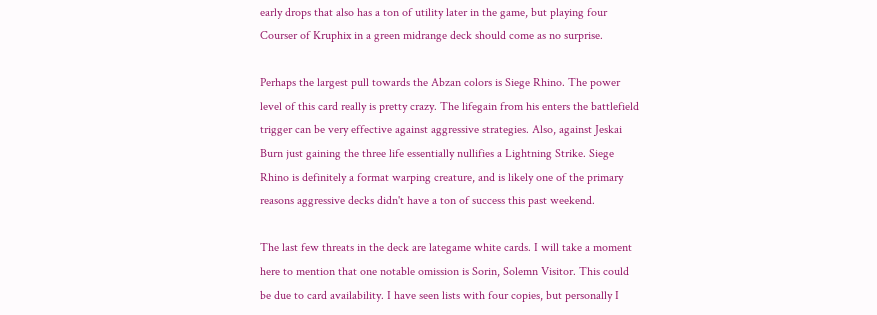early drops that also has a ton of utility later in the game, but playing four Courser of Kruphix in a green midrange deck should come as no surprise.

Perhaps the largest pull towards the Abzan colors is Siege Rhino. The power level of this card really is pretty crazy. The lifegain from his enters the battlefield trigger can be very effective against aggressive strategies. Also, against Jeskai Burn just gaining the three life essentially nullifies a Lightning Strike. Siege Rhino is definitely a format warping creature, and is likely one of the primary reasons aggressive decks didn't have a ton of success this past weekend.

The last few threats in the deck are lategame white cards. I will take a moment here to mention that one notable omission is Sorin, Solemn Visitor. This could be due to card availability. I have seen lists with four copies, but personally I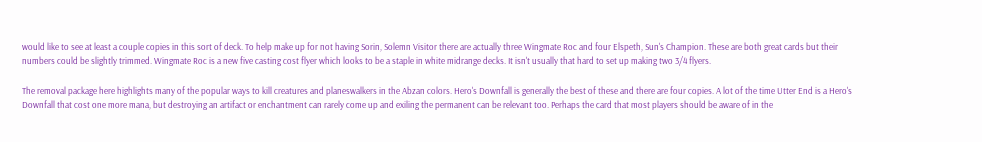would like to see at least a couple copies in this sort of deck. To help make up for not having Sorin, Solemn Visitor there are actually three Wingmate Roc and four Elspeth, Sun's Champion. These are both great cards but their numbers could be slightly trimmed. Wingmate Roc is a new five casting cost flyer which looks to be a staple in white midrange decks. It isn't usually that hard to set up making two 3/4 flyers.

The removal package here highlights many of the popular ways to kill creatures and planeswalkers in the Abzan colors. Hero's Downfall is generally the best of these and there are four copies. A lot of the time Utter End is a Hero's Downfall that cost one more mana, but destroying an artifact or enchantment can rarely come up and exiling the permanent can be relevant too. Perhaps the card that most players should be aware of in the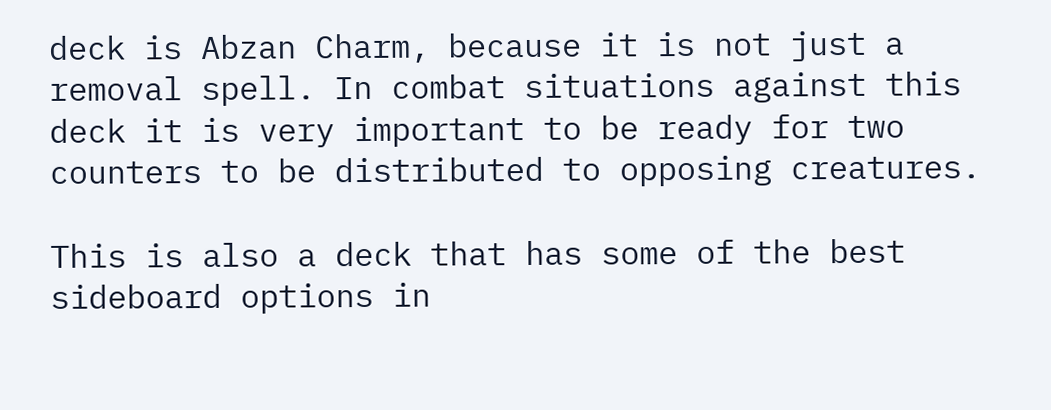deck is Abzan Charm, because it is not just a removal spell. In combat situations against this deck it is very important to be ready for two counters to be distributed to opposing creatures.

This is also a deck that has some of the best sideboard options in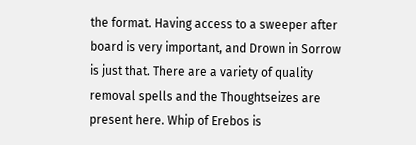the format. Having access to a sweeper after board is very important, and Drown in Sorrow is just that. There are a variety of quality removal spells and the Thoughtseizes are present here. Whip of Erebos is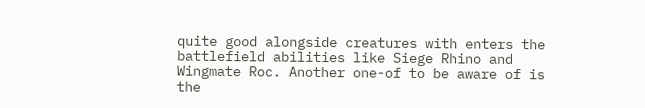quite good alongside creatures with enters the battlefield abilities like Siege Rhino and Wingmate Roc. Another one-of to be aware of is the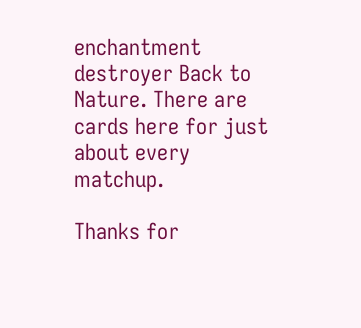enchantment destroyer Back to Nature. There are cards here for just about every matchup.

Thanks for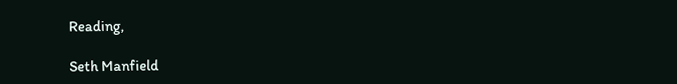Reading,

Seth Manfield